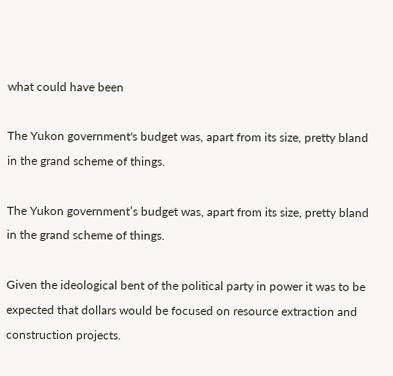what could have been

The Yukon government's budget was, apart from its size, pretty bland in the grand scheme of things.

The Yukon government’s budget was, apart from its size, pretty bland in the grand scheme of things.

Given the ideological bent of the political party in power it was to be expected that dollars would be focused on resource extraction and construction projects.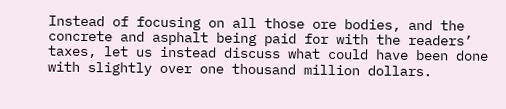Instead of focusing on all those ore bodies, and the concrete and asphalt being paid for with the readers’ taxes, let us instead discuss what could have been done with slightly over one thousand million dollars.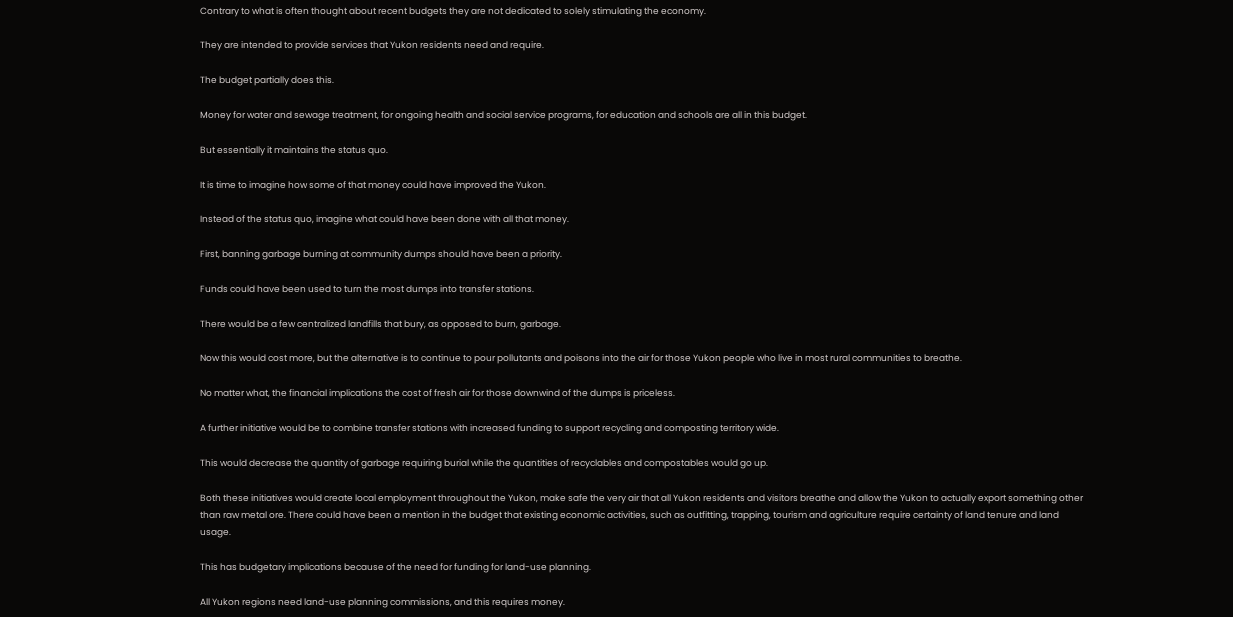Contrary to what is often thought about recent budgets they are not dedicated to solely stimulating the economy.

They are intended to provide services that Yukon residents need and require.

The budget partially does this.

Money for water and sewage treatment, for ongoing health and social service programs, for education and schools are all in this budget.

But essentially it maintains the status quo.

It is time to imagine how some of that money could have improved the Yukon.

Instead of the status quo, imagine what could have been done with all that money.

First, banning garbage burning at community dumps should have been a priority.

Funds could have been used to turn the most dumps into transfer stations.

There would be a few centralized landfills that bury, as opposed to burn, garbage.

Now this would cost more, but the alternative is to continue to pour pollutants and poisons into the air for those Yukon people who live in most rural communities to breathe.

No matter what, the financial implications the cost of fresh air for those downwind of the dumps is priceless.

A further initiative would be to combine transfer stations with increased funding to support recycling and composting territory wide.

This would decrease the quantity of garbage requiring burial while the quantities of recyclables and compostables would go up.

Both these initiatives would create local employment throughout the Yukon, make safe the very air that all Yukon residents and visitors breathe and allow the Yukon to actually export something other than raw metal ore. There could have been a mention in the budget that existing economic activities, such as outfitting, trapping, tourism and agriculture require certainty of land tenure and land usage.

This has budgetary implications because of the need for funding for land-use planning.

All Yukon regions need land-use planning commissions, and this requires money.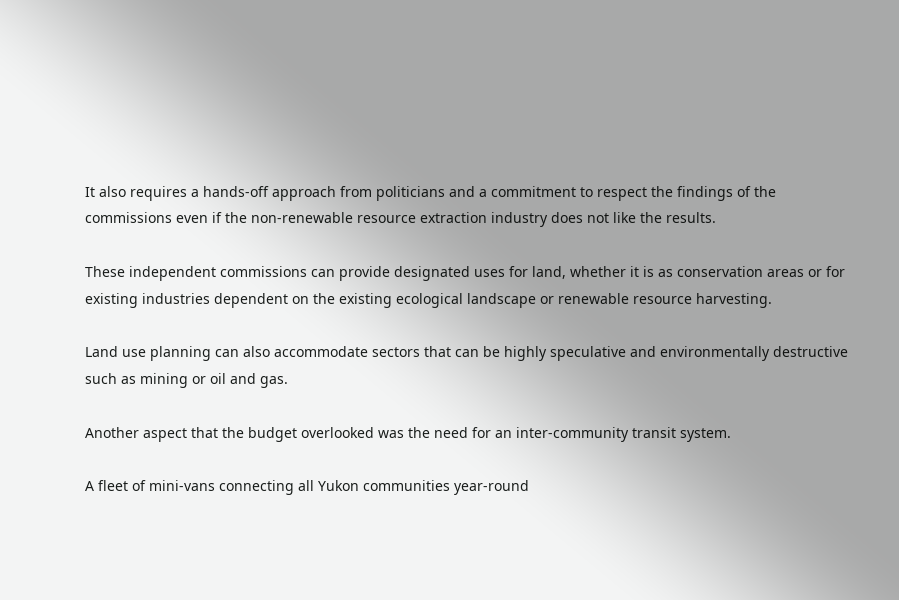It also requires a hands-off approach from politicians and a commitment to respect the findings of the commissions even if the non-renewable resource extraction industry does not like the results.

These independent commissions can provide designated uses for land, whether it is as conservation areas or for existing industries dependent on the existing ecological landscape or renewable resource harvesting.

Land use planning can also accommodate sectors that can be highly speculative and environmentally destructive such as mining or oil and gas.

Another aspect that the budget overlooked was the need for an inter-community transit system.

A fleet of mini-vans connecting all Yukon communities year-round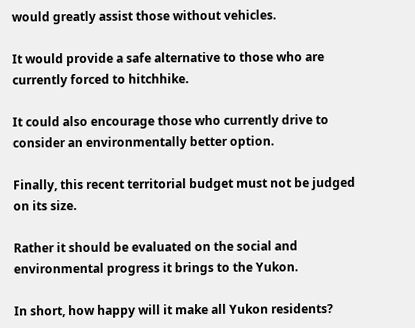would greatly assist those without vehicles.

It would provide a safe alternative to those who are currently forced to hitchhike.

It could also encourage those who currently drive to consider an environmentally better option.

Finally, this recent territorial budget must not be judged on its size.

Rather it should be evaluated on the social and environmental progress it brings to the Yukon.

In short, how happy will it make all Yukon residents?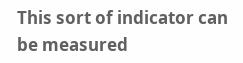This sort of indicator can be measured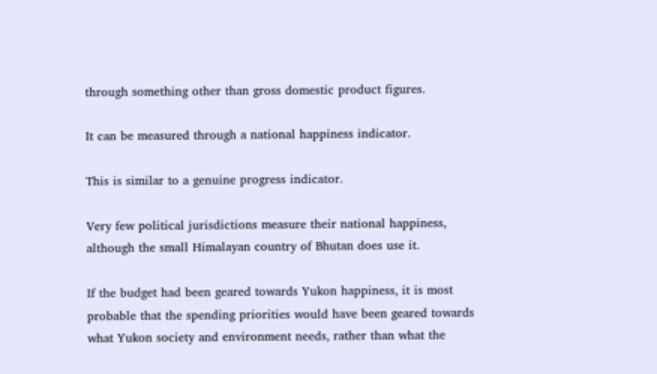through something other than gross domestic product figures.

It can be measured through a national happiness indicator.

This is similar to a genuine progress indicator.

Very few political jurisdictions measure their national happiness, although the small Himalayan country of Bhutan does use it.

If the budget had been geared towards Yukon happiness, it is most probable that the spending priorities would have been geared towards what Yukon society and environment needs, rather than what the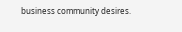business community desires.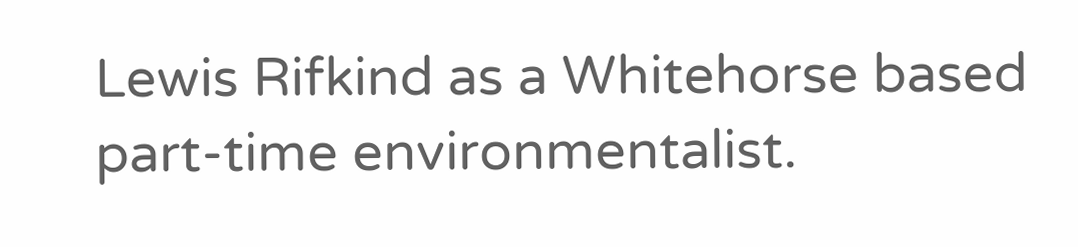Lewis Rifkind as a Whitehorse based part-time environmentalist.